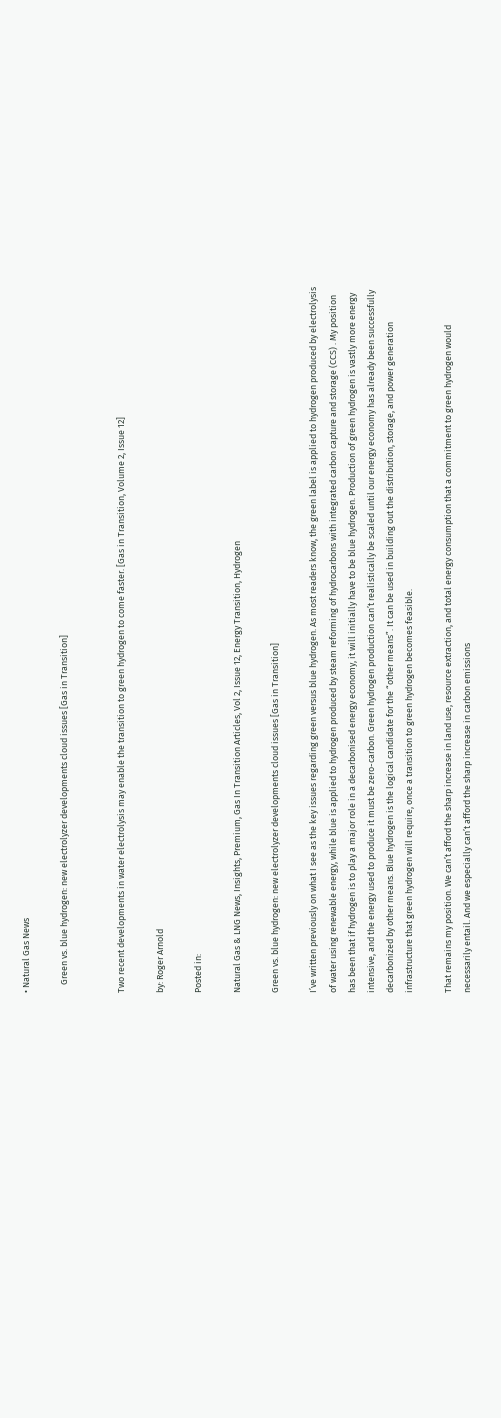• Natural Gas News

    Green vs. blue hydrogen: new electrolyzer developments cloud issues [Gas in Transition]


Two recent developments in water electrolysis may enable the transition to green hydrogen to come faster. [Gas in Transition, Volume 2, Issue 12]

by: Roger Arnold

Posted in:

Natural Gas & LNG News, Insights, Premium, Gas In Transition Articles, Vol 2, Issue 12, Energy Transition, Hydrogen

Green vs. blue hydrogen: new electrolyzer developments cloud issues [Gas in Transition]

I’ve written previously on what I see as the key issues regarding green versus blue hydrogen. As most readers know, the green label is applied to hydrogen produced by electrolysis of water using renewable energy, while blue is applied to hydrogen produced by steam reforming of hydrocarbons with integrated carbon capture and storage (CCS) . My position has been that if hydrogen is to play a major role in a decarbonised energy economy, it will initially have to be blue hydrogen. Production of green hydrogen is vastly more energy intensive, and the energy used to produce it must be zero-carbon. Green hydrogen production can’t realistically be scaled until our energy economy has already been successfully decarbonized by other means. Blue hydrogen is the logical candidate for the “other means”. It can be used in building out the distribution, storage, and power generation infrastructure that green hydrogen will require, once a transition to green hydrogen becomes feasible.

That remains my position. We can’t afford the sharp increase in land use, resource extraction, and total energy consumption that a commitment to green hydrogen would necessarily entail. And we especially can’t afford the sharp increase in carbon emissions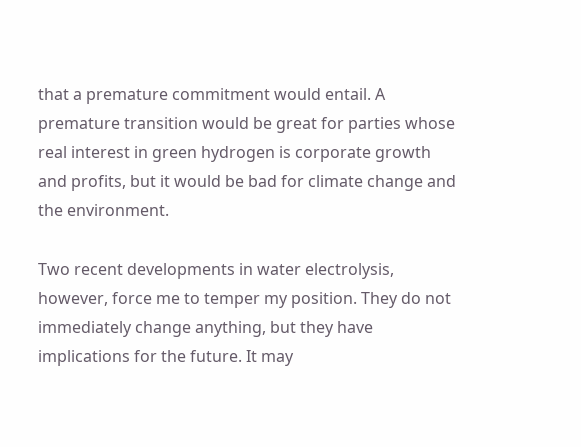that a premature commitment would entail. A premature transition would be great for parties whose real interest in green hydrogen is corporate growth and profits, but it would be bad for climate change and the environment.

Two recent developments in water electrolysis, however, force me to temper my position. They do not immediately change anything, but they have implications for the future. It may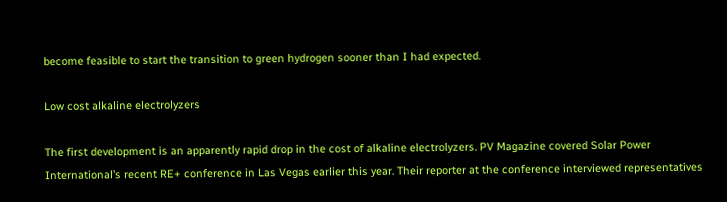become feasible to start the transition to green hydrogen sooner than I had expected.

Low cost alkaline electrolyzers

The first development is an apparently rapid drop in the cost of alkaline electrolyzers. PV Magazine covered Solar Power International’s recent RE+ conference in Las Vegas earlier this year. Their reporter at the conference interviewed representatives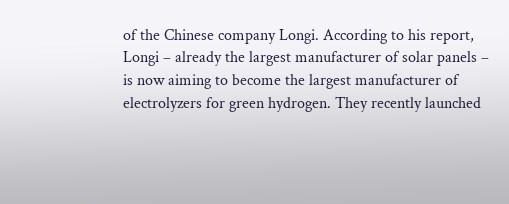of the Chinese company Longi. According to his report, Longi – already the largest manufacturer of solar panels – is now aiming to become the largest manufacturer of electrolyzers for green hydrogen. They recently launched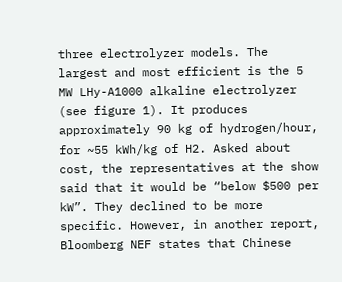three electrolyzer models. The largest and most efficient is the 5 MW LHy-A1000 alkaline electrolyzer (see figure 1). It produces approximately 90 kg of hydrogen/hour, for ~55 kWh/kg of H2. Asked about cost, the representatives at the show said that it would be “below $500 per kW”. They declined to be more specific. However, in another report, Bloomberg NEF states that Chinese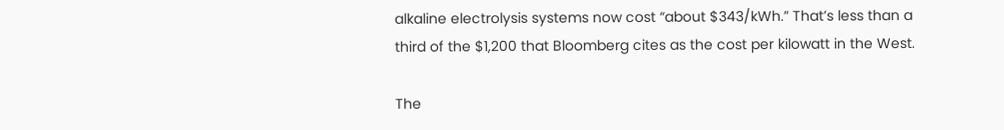alkaline electrolysis systems now cost “about $343/kWh.” That’s less than a third of the $1,200 that Bloomberg cites as the cost per kilowatt in the West.

The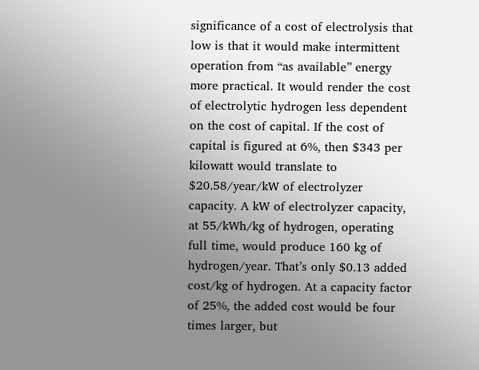significance of a cost of electrolysis that low is that it would make intermittent operation from “as available” energy more practical. It would render the cost of electrolytic hydrogen less dependent on the cost of capital. If the cost of capital is figured at 6%, then $343 per kilowatt would translate to $20.58/year/kW of electrolyzer capacity. A kW of electrolyzer capacity, at 55/kWh/kg of hydrogen, operating full time, would produce 160 kg of hydrogen/year. That’s only $0.13 added cost/kg of hydrogen. At a capacity factor of 25%, the added cost would be four times larger, but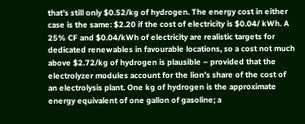that’s still only $0.52/kg of hydrogen. The energy cost in either case is the same: $2.20 if the cost of electricity is $0.04/ kWh. A 25% CF and $0.04/kWh of electricity are realistic targets for dedicated renewables in favourable locations, so a cost not much above $2.72/kg of hydrogen is plausible – provided that the electrolyzer modules account for the lion’s share of the cost of an electrolysis plant. One kg of hydrogen is the approximate energy equivalent of one gallon of gasoline; a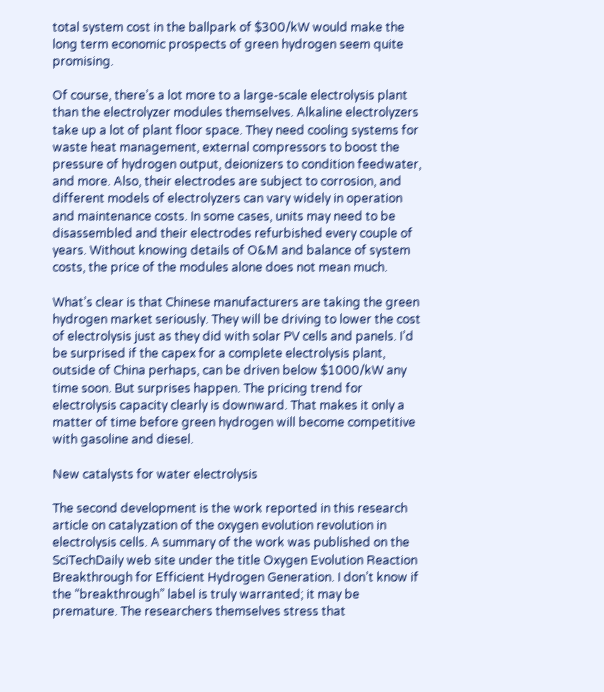total system cost in the ballpark of $300/kW would make the long term economic prospects of green hydrogen seem quite promising.

Of course, there’s a lot more to a large-scale electrolysis plant than the electrolyzer modules themselves. Alkaline electrolyzers take up a lot of plant floor space. They need cooling systems for waste heat management, external compressors to boost the pressure of hydrogen output, deionizers to condition feedwater, and more. Also, their electrodes are subject to corrosion, and different models of electrolyzers can vary widely in operation and maintenance costs. In some cases, units may need to be disassembled and their electrodes refurbished every couple of years. Without knowing details of O&M and balance of system costs, the price of the modules alone does not mean much.

What’s clear is that Chinese manufacturers are taking the green hydrogen market seriously. They will be driving to lower the cost of electrolysis just as they did with solar PV cells and panels. I’d be surprised if the capex for a complete electrolysis plant, outside of China perhaps, can be driven below $1000/kW any time soon. But surprises happen. The pricing trend for electrolysis capacity clearly is downward. That makes it only a matter of time before green hydrogen will become competitive with gasoline and diesel.

New catalysts for water electrolysis

The second development is the work reported in this research article on catalyzation of the oxygen evolution revolution in electrolysis cells. A summary of the work was published on the SciTechDaily web site under the title Oxygen Evolution Reaction Breakthrough for Efficient Hydrogen Generation. I don’t know if the “breakthrough” label is truly warranted; it may be premature. The researchers themselves stress that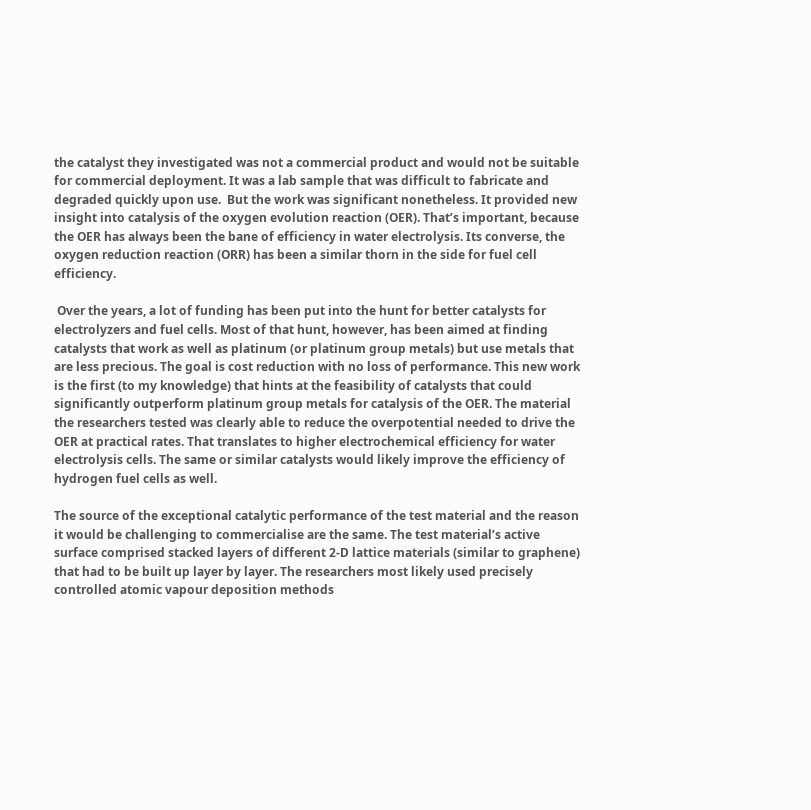the catalyst they investigated was not a commercial product and would not be suitable for commercial deployment. It was a lab sample that was difficult to fabricate and degraded quickly upon use.  But the work was significant nonetheless. It provided new insight into catalysis of the oxygen evolution reaction (OER). That’s important, because the OER has always been the bane of efficiency in water electrolysis. Its converse, the oxygen reduction reaction (ORR) has been a similar thorn in the side for fuel cell efficiency.

 Over the years, a lot of funding has been put into the hunt for better catalysts for electrolyzers and fuel cells. Most of that hunt, however, has been aimed at finding catalysts that work as well as platinum (or platinum group metals) but use metals that are less precious. The goal is cost reduction with no loss of performance. This new work is the first (to my knowledge) that hints at the feasibility of catalysts that could significantly outperform platinum group metals for catalysis of the OER. The material the researchers tested was clearly able to reduce the overpotential needed to drive the OER at practical rates. That translates to higher electrochemical efficiency for water electrolysis cells. The same or similar catalysts would likely improve the efficiency of hydrogen fuel cells as well.

The source of the exceptional catalytic performance of the test material and the reason it would be challenging to commercialise are the same. The test material’s active surface comprised stacked layers of different 2-D lattice materials (similar to graphene) that had to be built up layer by layer. The researchers most likely used precisely controlled atomic vapour deposition methods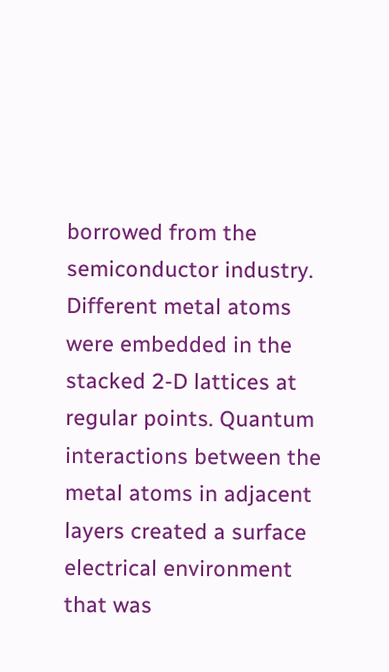borrowed from the semiconductor industry. Different metal atoms were embedded in the stacked 2-D lattices at regular points. Quantum interactions between the metal atoms in adjacent layers created a surface electrical environment that was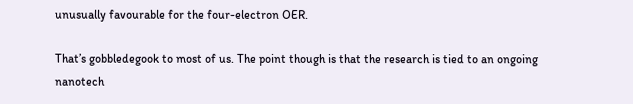unusually favourable for the four-electron OER.

That’s gobbledegook to most of us. The point though is that the research is tied to an ongoing nanotech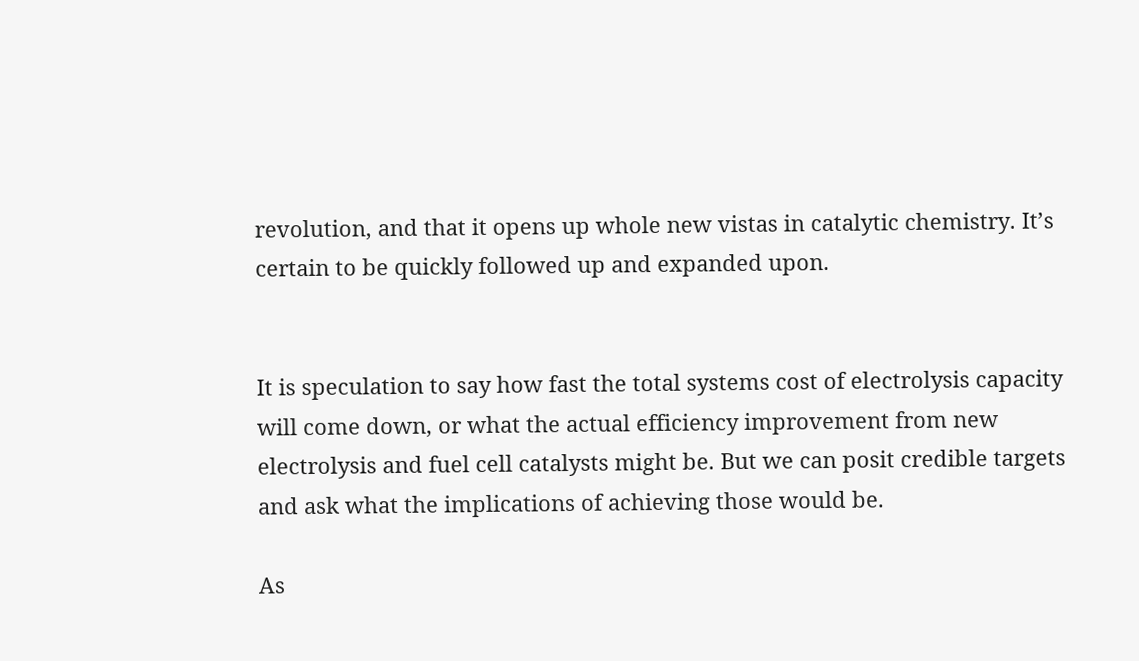revolution, and that it opens up whole new vistas in catalytic chemistry. It’s certain to be quickly followed up and expanded upon.


It is speculation to say how fast the total systems cost of electrolysis capacity will come down, or what the actual efficiency improvement from new electrolysis and fuel cell catalysts might be. But we can posit credible targets and ask what the implications of achieving those would be.

As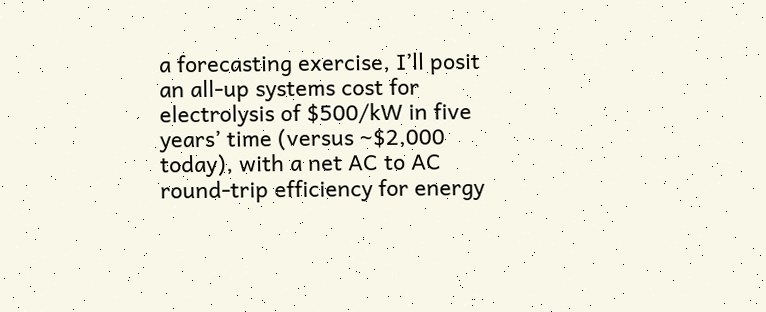a forecasting exercise, I’ll posit an all-up systems cost for electrolysis of $500/kW in five years’ time (versus ~$2,000 today), with a net AC to AC round-trip efficiency for energy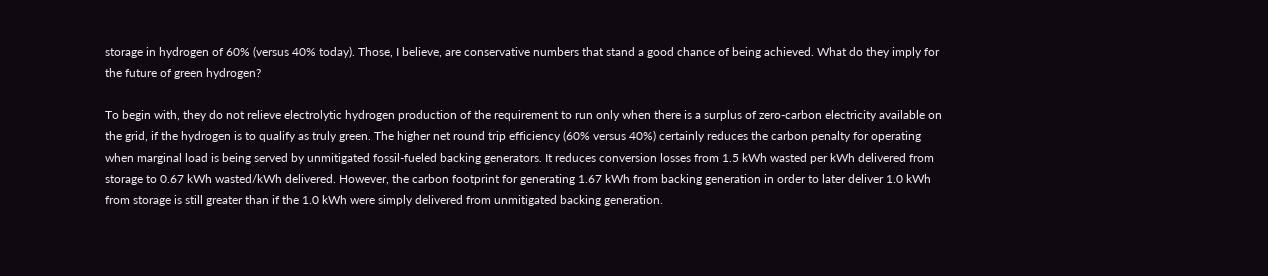storage in hydrogen of 60% (versus 40% today). Those, I believe, are conservative numbers that stand a good chance of being achieved. What do they imply for the future of green hydrogen?

To begin with, they do not relieve electrolytic hydrogen production of the requirement to run only when there is a surplus of zero-carbon electricity available on the grid, if the hydrogen is to qualify as truly green. The higher net round trip efficiency (60% versus 40%) certainly reduces the carbon penalty for operating when marginal load is being served by unmitigated fossil-fueled backing generators. It reduces conversion losses from 1.5 kWh wasted per kWh delivered from storage to 0.67 kWh wasted/kWh delivered. However, the carbon footprint for generating 1.67 kWh from backing generation in order to later deliver 1.0 kWh from storage is still greater than if the 1.0 kWh were simply delivered from unmitigated backing generation.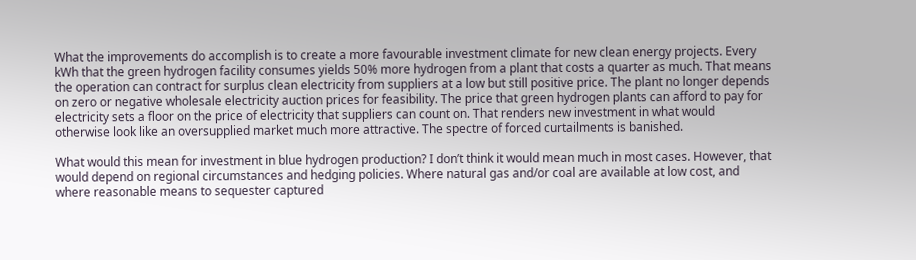What the improvements do accomplish is to create a more favourable investment climate for new clean energy projects. Every kWh that the green hydrogen facility consumes yields 50% more hydrogen from a plant that costs a quarter as much. That means the operation can contract for surplus clean electricity from suppliers at a low but still positive price. The plant no longer depends on zero or negative wholesale electricity auction prices for feasibility. The price that green hydrogen plants can afford to pay for electricity sets a floor on the price of electricity that suppliers can count on. That renders new investment in what would otherwise look like an oversupplied market much more attractive. The spectre of forced curtailments is banished.

What would this mean for investment in blue hydrogen production? I don’t think it would mean much in most cases. However, that would depend on regional circumstances and hedging policies. Where natural gas and/or coal are available at low cost, and where reasonable means to sequester captured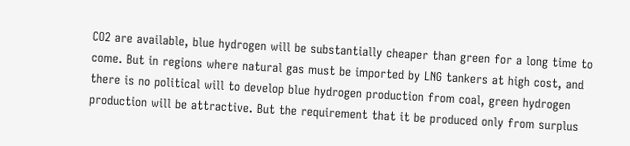CO2 are available, blue hydrogen will be substantially cheaper than green for a long time to come. But in regions where natural gas must be imported by LNG tankers at high cost, and there is no political will to develop blue hydrogen production from coal, green hydrogen production will be attractive. But the requirement that it be produced only from surplus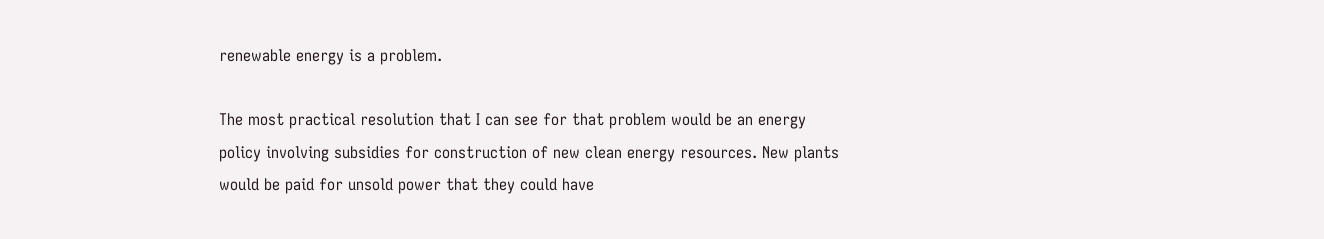renewable energy is a problem.

The most practical resolution that I can see for that problem would be an energy policy involving subsidies for construction of new clean energy resources. New plants would be paid for unsold power that they could have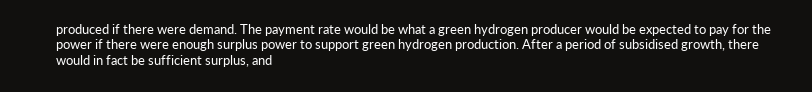produced if there were demand. The payment rate would be what a green hydrogen producer would be expected to pay for the power if there were enough surplus power to support green hydrogen production. After a period of subsidised growth, there would in fact be sufficient surplus, and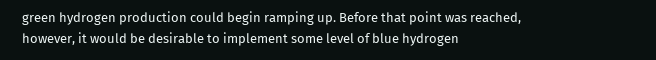green hydrogen production could begin ramping up. Before that point was reached, however, it would be desirable to implement some level of blue hydrogen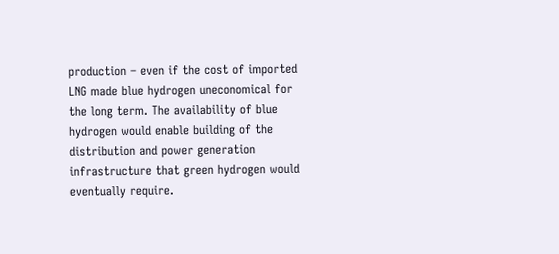production – even if the cost of imported LNG made blue hydrogen uneconomical for the long term. The availability of blue hydrogen would enable building of the distribution and power generation infrastructure that green hydrogen would eventually require.